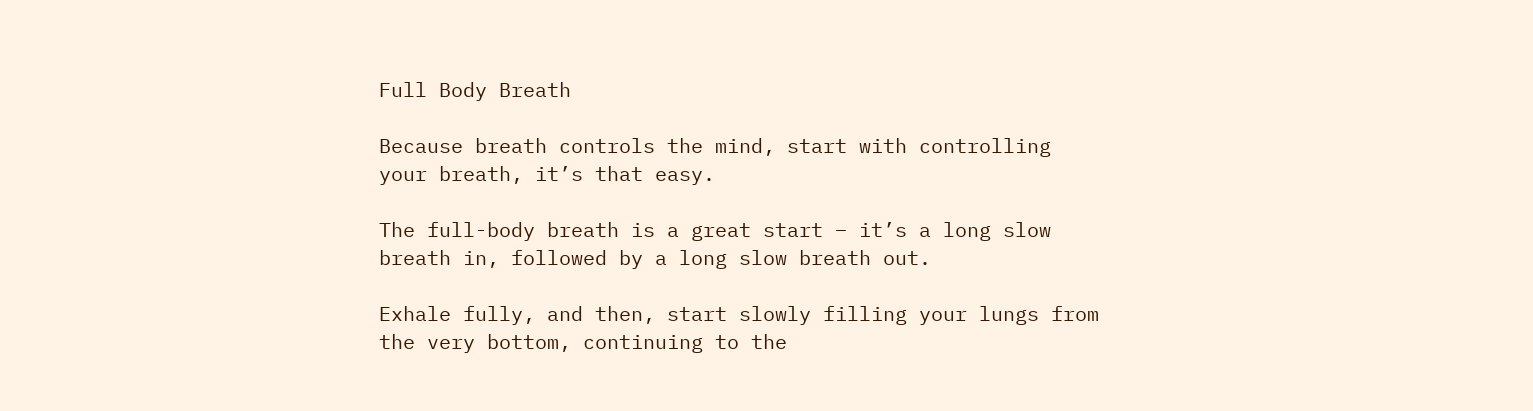Full Body Breath

Because breath controls the mind, start with controlling your breath, it’s that easy.

The full-body breath is a great start – it’s a long slow breath in, followed by a long slow breath out.

Exhale fully, and then, start slowly filling your lungs from the very bottom, continuing to the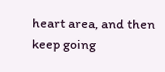heart area, and then keep going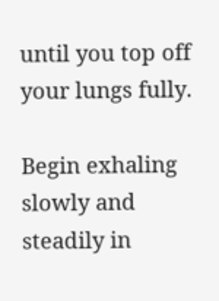until you top off your lungs fully.

Begin exhaling slowly and steadily in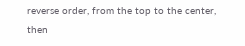reverse order, from the top to the center, then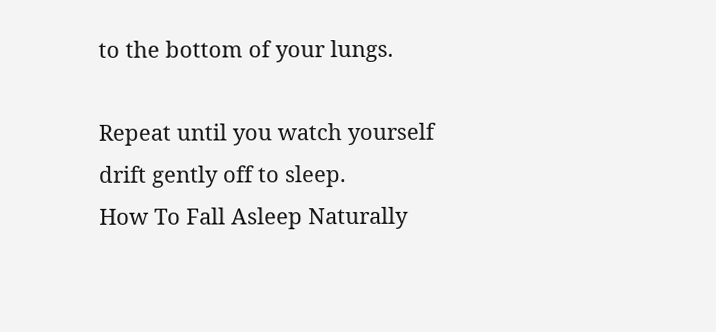to the bottom of your lungs.

Repeat until you watch yourself drift gently off to sleep.
How To Fall Asleep Naturally